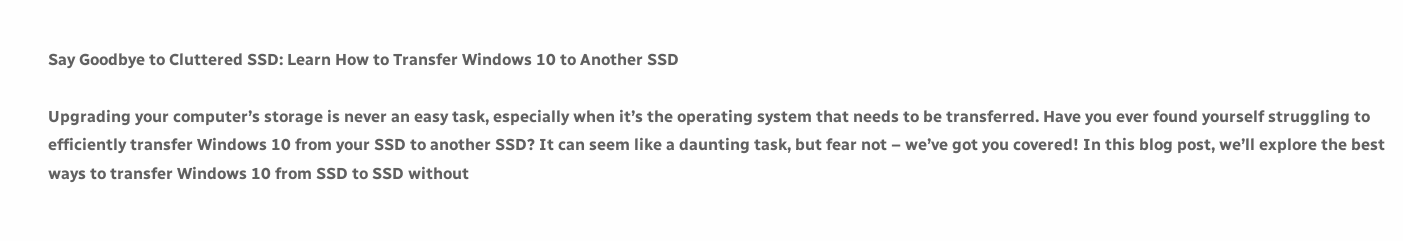Say Goodbye to Cluttered SSD: Learn How to Transfer Windows 10 to Another SSD

Upgrading your computer’s storage is never an easy task, especially when it’s the operating system that needs to be transferred. Have you ever found yourself struggling to efficiently transfer Windows 10 from your SSD to another SSD? It can seem like a daunting task, but fear not – we’ve got you covered! In this blog post, we’ll explore the best ways to transfer Windows 10 from SSD to SSD without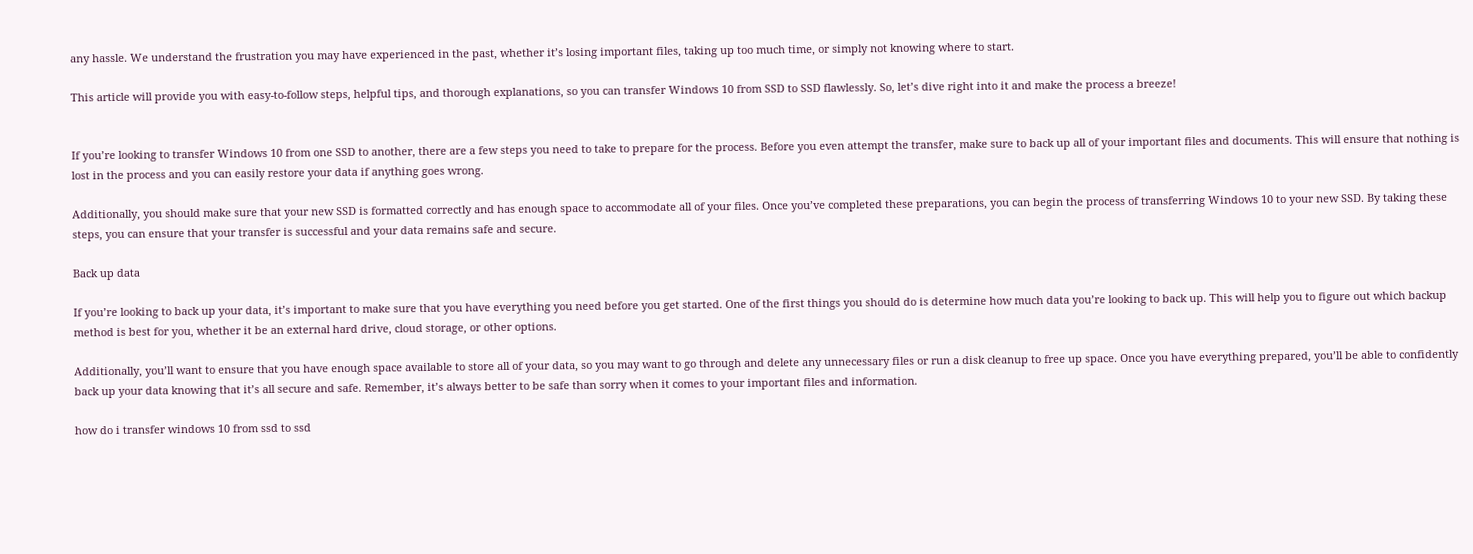any hassle. We understand the frustration you may have experienced in the past, whether it’s losing important files, taking up too much time, or simply not knowing where to start.

This article will provide you with easy-to-follow steps, helpful tips, and thorough explanations, so you can transfer Windows 10 from SSD to SSD flawlessly. So, let’s dive right into it and make the process a breeze!


If you’re looking to transfer Windows 10 from one SSD to another, there are a few steps you need to take to prepare for the process. Before you even attempt the transfer, make sure to back up all of your important files and documents. This will ensure that nothing is lost in the process and you can easily restore your data if anything goes wrong.

Additionally, you should make sure that your new SSD is formatted correctly and has enough space to accommodate all of your files. Once you’ve completed these preparations, you can begin the process of transferring Windows 10 to your new SSD. By taking these steps, you can ensure that your transfer is successful and your data remains safe and secure.

Back up data

If you’re looking to back up your data, it’s important to make sure that you have everything you need before you get started. One of the first things you should do is determine how much data you’re looking to back up. This will help you to figure out which backup method is best for you, whether it be an external hard drive, cloud storage, or other options.

Additionally, you’ll want to ensure that you have enough space available to store all of your data, so you may want to go through and delete any unnecessary files or run a disk cleanup to free up space. Once you have everything prepared, you’ll be able to confidently back up your data knowing that it’s all secure and safe. Remember, it’s always better to be safe than sorry when it comes to your important files and information.

how do i transfer windows 10 from ssd to ssd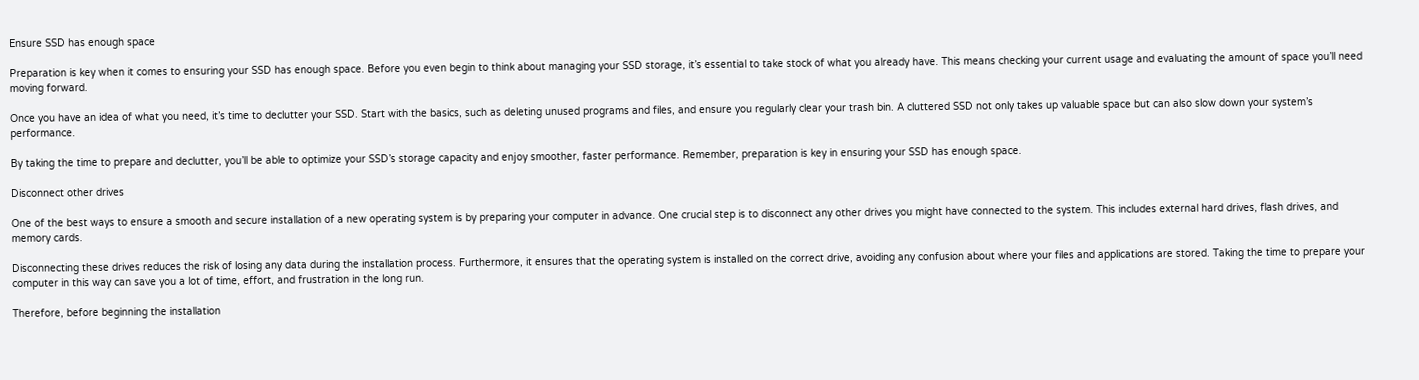Ensure SSD has enough space

Preparation is key when it comes to ensuring your SSD has enough space. Before you even begin to think about managing your SSD storage, it’s essential to take stock of what you already have. This means checking your current usage and evaluating the amount of space you’ll need moving forward.

Once you have an idea of what you need, it’s time to declutter your SSD. Start with the basics, such as deleting unused programs and files, and ensure you regularly clear your trash bin. A cluttered SSD not only takes up valuable space but can also slow down your system’s performance.

By taking the time to prepare and declutter, you’ll be able to optimize your SSD’s storage capacity and enjoy smoother, faster performance. Remember, preparation is key in ensuring your SSD has enough space.

Disconnect other drives

One of the best ways to ensure a smooth and secure installation of a new operating system is by preparing your computer in advance. One crucial step is to disconnect any other drives you might have connected to the system. This includes external hard drives, flash drives, and memory cards.

Disconnecting these drives reduces the risk of losing any data during the installation process. Furthermore, it ensures that the operating system is installed on the correct drive, avoiding any confusion about where your files and applications are stored. Taking the time to prepare your computer in this way can save you a lot of time, effort, and frustration in the long run.

Therefore, before beginning the installation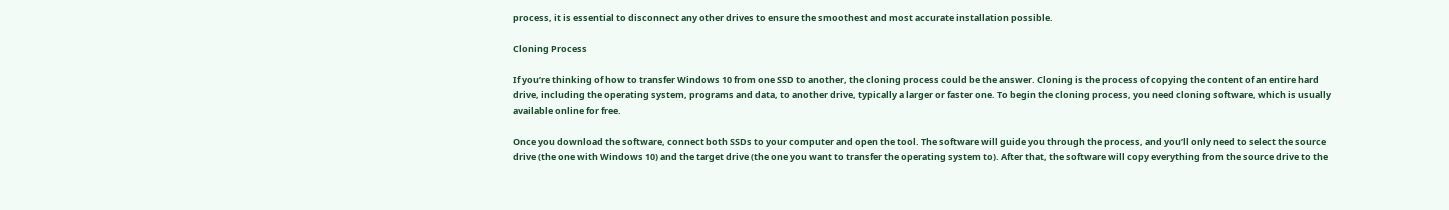process, it is essential to disconnect any other drives to ensure the smoothest and most accurate installation possible.

Cloning Process

If you’re thinking of how to transfer Windows 10 from one SSD to another, the cloning process could be the answer. Cloning is the process of copying the content of an entire hard drive, including the operating system, programs and data, to another drive, typically a larger or faster one. To begin the cloning process, you need cloning software, which is usually available online for free.

Once you download the software, connect both SSDs to your computer and open the tool. The software will guide you through the process, and you’ll only need to select the source drive (the one with Windows 10) and the target drive (the one you want to transfer the operating system to). After that, the software will copy everything from the source drive to the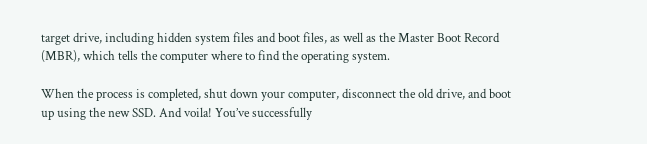target drive, including hidden system files and boot files, as well as the Master Boot Record (MBR), which tells the computer where to find the operating system.

When the process is completed, shut down your computer, disconnect the old drive, and boot up using the new SSD. And voila! You’ve successfully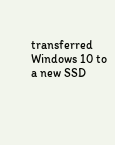transferred Windows 10 to a new SSD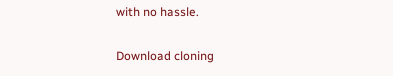with no hassle.

Download cloning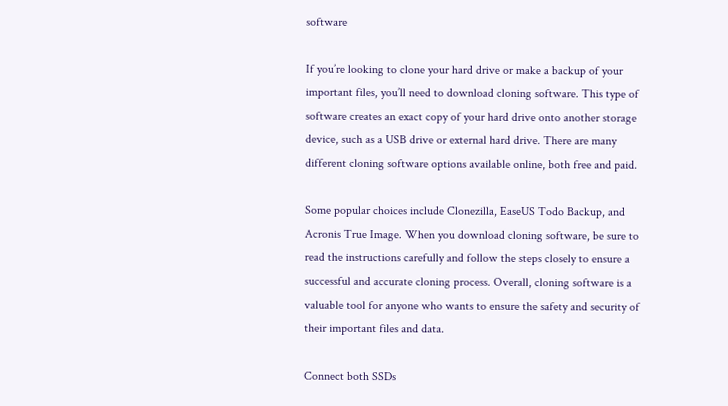software

If you’re looking to clone your hard drive or make a backup of your important files, you’ll need to download cloning software. This type of software creates an exact copy of your hard drive onto another storage device, such as a USB drive or external hard drive. There are many different cloning software options available online, both free and paid.

Some popular choices include Clonezilla, EaseUS Todo Backup, and Acronis True Image. When you download cloning software, be sure to read the instructions carefully and follow the steps closely to ensure a successful and accurate cloning process. Overall, cloning software is a valuable tool for anyone who wants to ensure the safety and security of their important files and data.

Connect both SSDs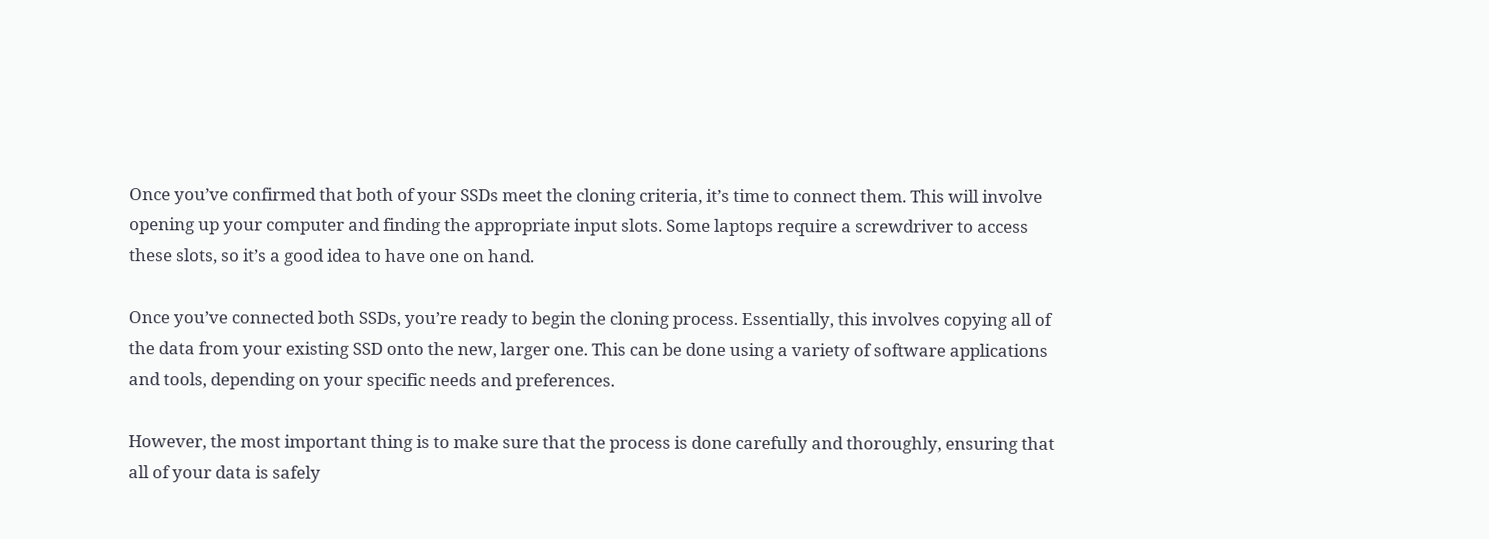Once you’ve confirmed that both of your SSDs meet the cloning criteria, it’s time to connect them. This will involve opening up your computer and finding the appropriate input slots. Some laptops require a screwdriver to access these slots, so it’s a good idea to have one on hand.

Once you’ve connected both SSDs, you’re ready to begin the cloning process. Essentially, this involves copying all of the data from your existing SSD onto the new, larger one. This can be done using a variety of software applications and tools, depending on your specific needs and preferences.

However, the most important thing is to make sure that the process is done carefully and thoroughly, ensuring that all of your data is safely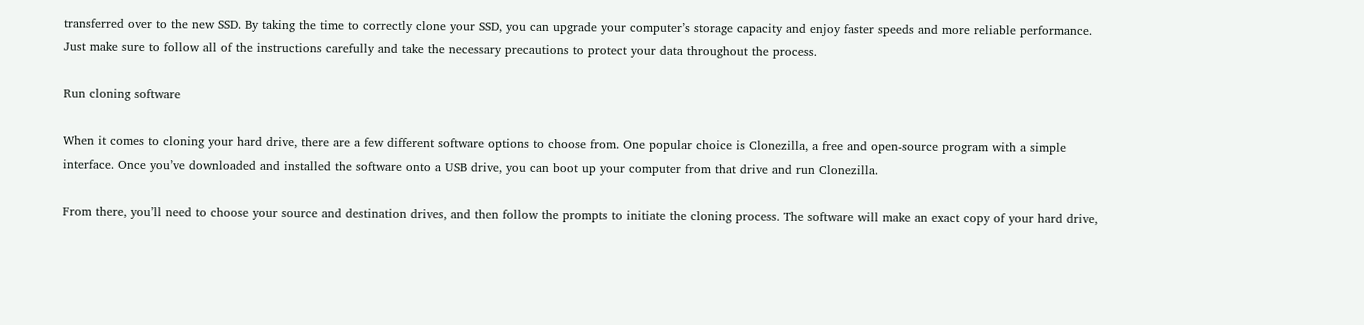transferred over to the new SSD. By taking the time to correctly clone your SSD, you can upgrade your computer’s storage capacity and enjoy faster speeds and more reliable performance. Just make sure to follow all of the instructions carefully and take the necessary precautions to protect your data throughout the process.

Run cloning software

When it comes to cloning your hard drive, there are a few different software options to choose from. One popular choice is Clonezilla, a free and open-source program with a simple interface. Once you’ve downloaded and installed the software onto a USB drive, you can boot up your computer from that drive and run Clonezilla.

From there, you’ll need to choose your source and destination drives, and then follow the prompts to initiate the cloning process. The software will make an exact copy of your hard drive,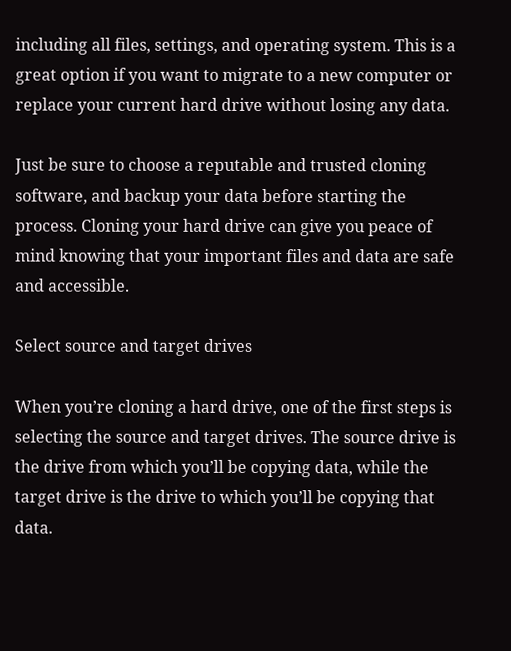including all files, settings, and operating system. This is a great option if you want to migrate to a new computer or replace your current hard drive without losing any data.

Just be sure to choose a reputable and trusted cloning software, and backup your data before starting the process. Cloning your hard drive can give you peace of mind knowing that your important files and data are safe and accessible.

Select source and target drives

When you’re cloning a hard drive, one of the first steps is selecting the source and target drives. The source drive is the drive from which you’ll be copying data, while the target drive is the drive to which you’ll be copying that data.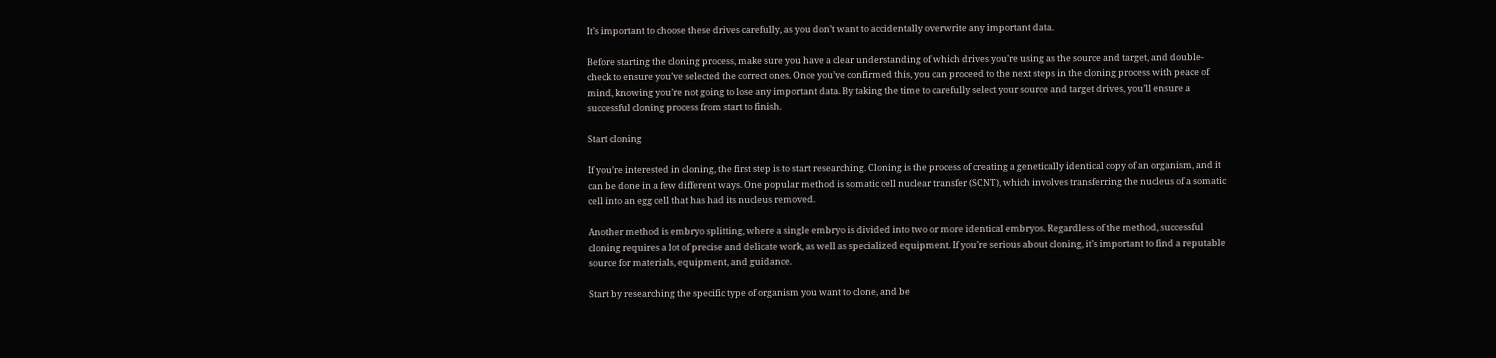It’s important to choose these drives carefully, as you don’t want to accidentally overwrite any important data.

Before starting the cloning process, make sure you have a clear understanding of which drives you’re using as the source and target, and double-check to ensure you’ve selected the correct ones. Once you’ve confirmed this, you can proceed to the next steps in the cloning process with peace of mind, knowing you’re not going to lose any important data. By taking the time to carefully select your source and target drives, you’ll ensure a successful cloning process from start to finish.

Start cloning

If you’re interested in cloning, the first step is to start researching. Cloning is the process of creating a genetically identical copy of an organism, and it can be done in a few different ways. One popular method is somatic cell nuclear transfer (SCNT), which involves transferring the nucleus of a somatic cell into an egg cell that has had its nucleus removed.

Another method is embryo splitting, where a single embryo is divided into two or more identical embryos. Regardless of the method, successful cloning requires a lot of precise and delicate work, as well as specialized equipment. If you’re serious about cloning, it’s important to find a reputable source for materials, equipment, and guidance.

Start by researching the specific type of organism you want to clone, and be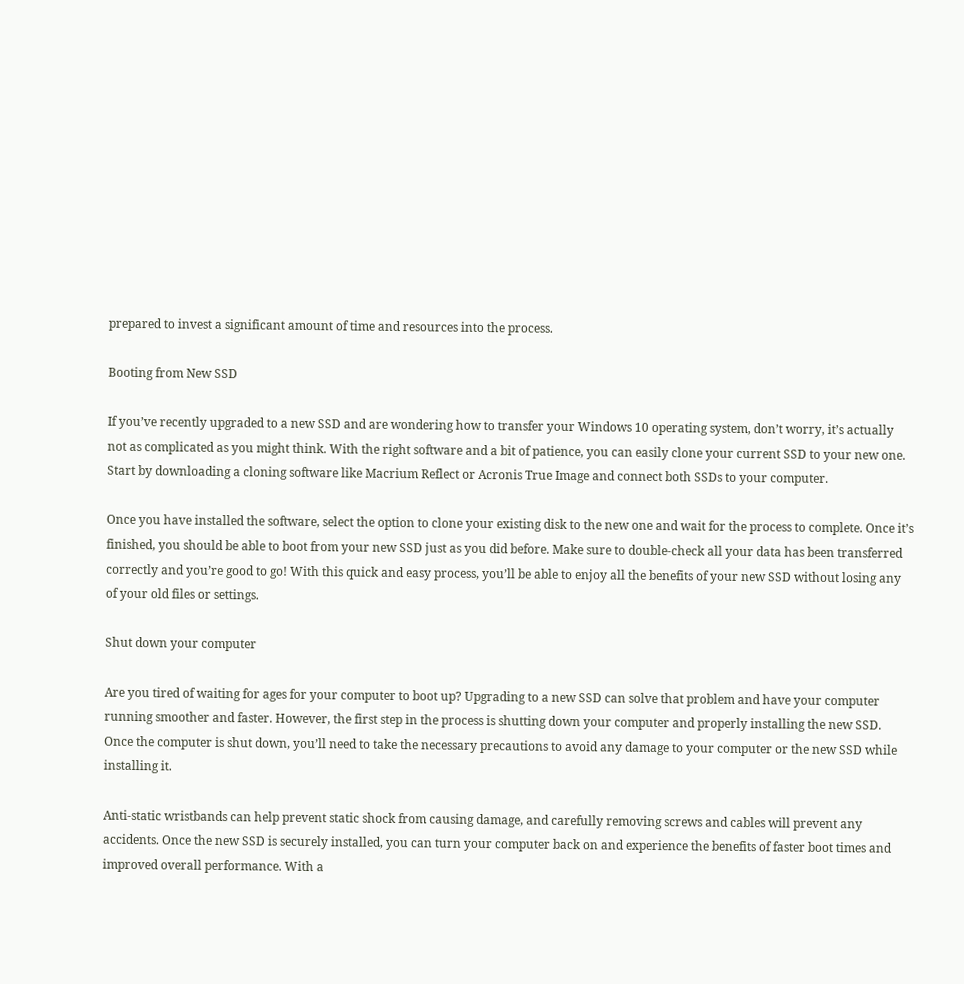prepared to invest a significant amount of time and resources into the process.

Booting from New SSD

If you’ve recently upgraded to a new SSD and are wondering how to transfer your Windows 10 operating system, don’t worry, it’s actually not as complicated as you might think. With the right software and a bit of patience, you can easily clone your current SSD to your new one. Start by downloading a cloning software like Macrium Reflect or Acronis True Image and connect both SSDs to your computer.

Once you have installed the software, select the option to clone your existing disk to the new one and wait for the process to complete. Once it’s finished, you should be able to boot from your new SSD just as you did before. Make sure to double-check all your data has been transferred correctly and you’re good to go! With this quick and easy process, you’ll be able to enjoy all the benefits of your new SSD without losing any of your old files or settings.

Shut down your computer

Are you tired of waiting for ages for your computer to boot up? Upgrading to a new SSD can solve that problem and have your computer running smoother and faster. However, the first step in the process is shutting down your computer and properly installing the new SSD. Once the computer is shut down, you’ll need to take the necessary precautions to avoid any damage to your computer or the new SSD while installing it.

Anti-static wristbands can help prevent static shock from causing damage, and carefully removing screws and cables will prevent any accidents. Once the new SSD is securely installed, you can turn your computer back on and experience the benefits of faster boot times and improved overall performance. With a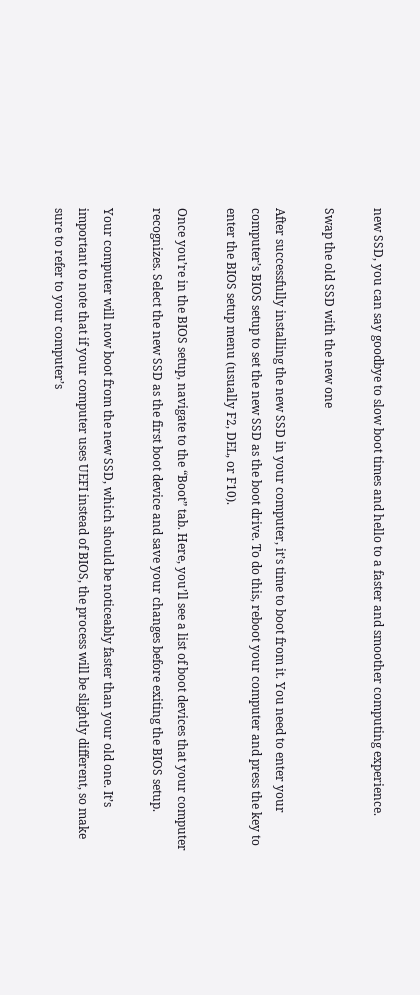new SSD, you can say goodbye to slow boot times and hello to a faster and smoother computing experience.

Swap the old SSD with the new one

After successfully installing the new SSD in your computer, it’s time to boot from it. You need to enter your computer’s BIOS setup to set the new SSD as the boot drive. To do this, reboot your computer and press the key to enter the BIOS setup menu (usually F2, DEL, or F10).

Once you’re in the BIOS setup, navigate to the “Boot” tab. Here, you’ll see a list of boot devices that your computer recognizes. Select the new SSD as the first boot device and save your changes before exiting the BIOS setup.

Your computer will now boot from the new SSD, which should be noticeably faster than your old one. It’s important to note that if your computer uses UEFI instead of BIOS, the process will be slightly different, so make sure to refer to your computer’s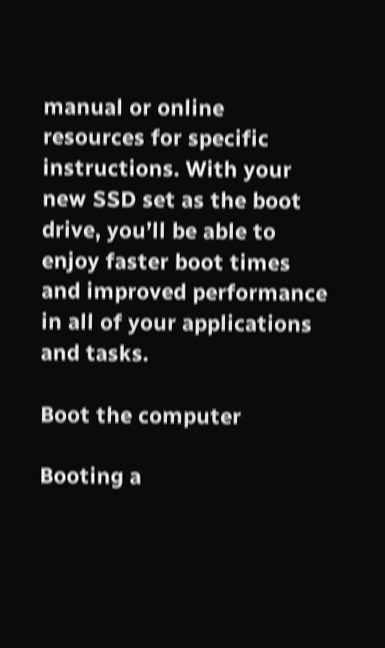manual or online resources for specific instructions. With your new SSD set as the boot drive, you’ll be able to enjoy faster boot times and improved performance in all of your applications and tasks.

Boot the computer

Booting a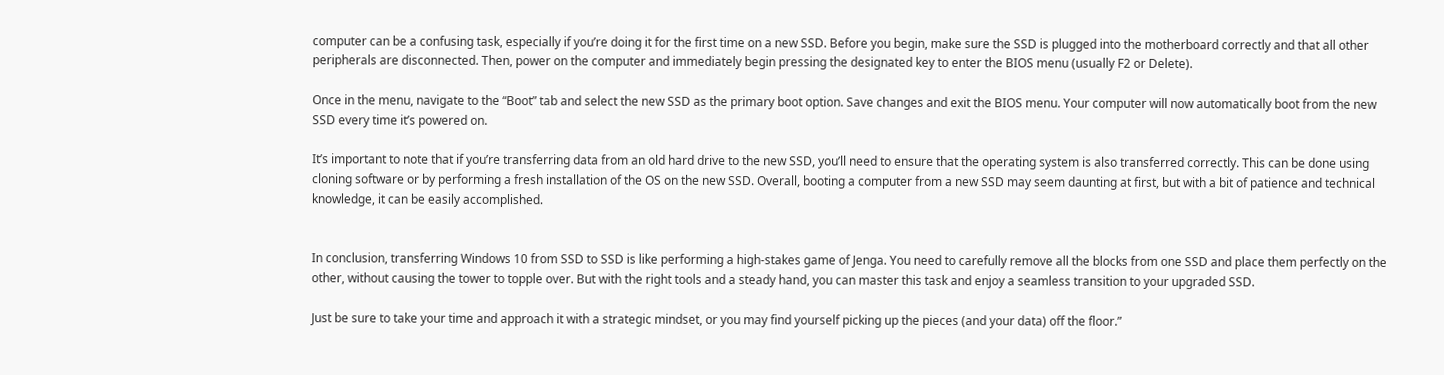computer can be a confusing task, especially if you’re doing it for the first time on a new SSD. Before you begin, make sure the SSD is plugged into the motherboard correctly and that all other peripherals are disconnected. Then, power on the computer and immediately begin pressing the designated key to enter the BIOS menu (usually F2 or Delete).

Once in the menu, navigate to the “Boot” tab and select the new SSD as the primary boot option. Save changes and exit the BIOS menu. Your computer will now automatically boot from the new SSD every time it’s powered on.

It’s important to note that if you’re transferring data from an old hard drive to the new SSD, you’ll need to ensure that the operating system is also transferred correctly. This can be done using cloning software or by performing a fresh installation of the OS on the new SSD. Overall, booting a computer from a new SSD may seem daunting at first, but with a bit of patience and technical knowledge, it can be easily accomplished.


In conclusion, transferring Windows 10 from SSD to SSD is like performing a high-stakes game of Jenga. You need to carefully remove all the blocks from one SSD and place them perfectly on the other, without causing the tower to topple over. But with the right tools and a steady hand, you can master this task and enjoy a seamless transition to your upgraded SSD.

Just be sure to take your time and approach it with a strategic mindset, or you may find yourself picking up the pieces (and your data) off the floor.”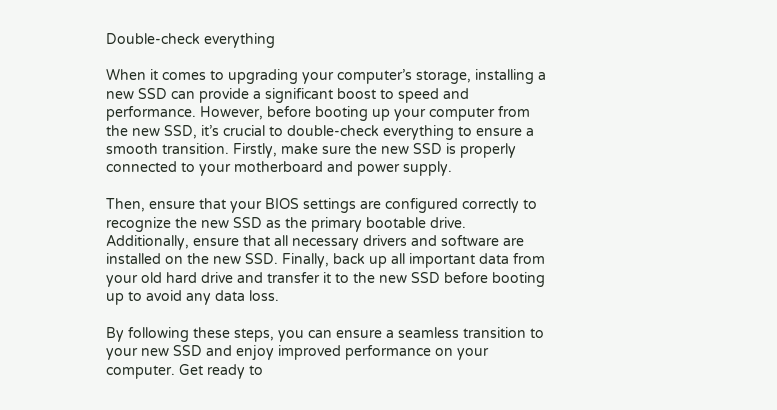Double-check everything

When it comes to upgrading your computer’s storage, installing a new SSD can provide a significant boost to speed and performance. However, before booting up your computer from the new SSD, it’s crucial to double-check everything to ensure a smooth transition. Firstly, make sure the new SSD is properly connected to your motherboard and power supply.

Then, ensure that your BIOS settings are configured correctly to recognize the new SSD as the primary bootable drive. Additionally, ensure that all necessary drivers and software are installed on the new SSD. Finally, back up all important data from your old hard drive and transfer it to the new SSD before booting up to avoid any data loss.

By following these steps, you can ensure a seamless transition to your new SSD and enjoy improved performance on your computer. Get ready to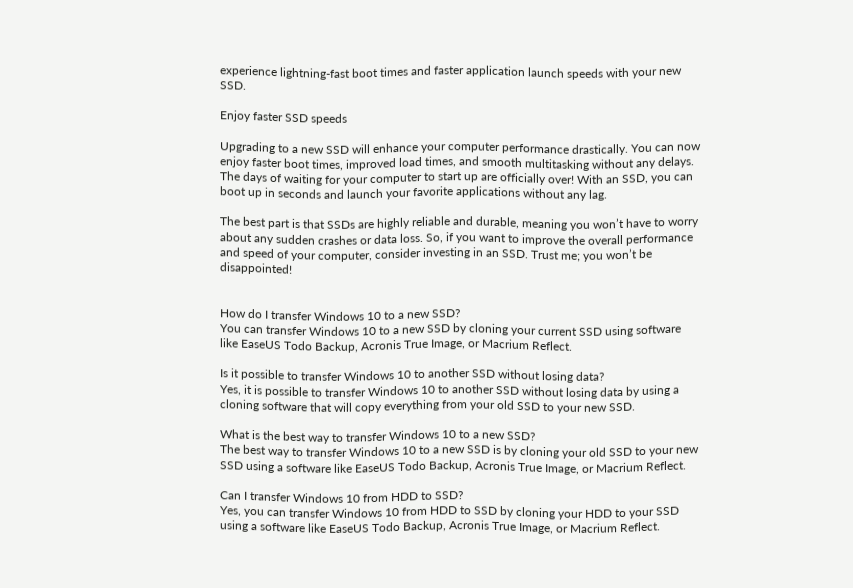experience lightning-fast boot times and faster application launch speeds with your new SSD.

Enjoy faster SSD speeds

Upgrading to a new SSD will enhance your computer performance drastically. You can now enjoy faster boot times, improved load times, and smooth multitasking without any delays. The days of waiting for your computer to start up are officially over! With an SSD, you can boot up in seconds and launch your favorite applications without any lag.

The best part is that SSDs are highly reliable and durable, meaning you won’t have to worry about any sudden crashes or data loss. So, if you want to improve the overall performance and speed of your computer, consider investing in an SSD. Trust me; you won’t be disappointed!


How do I transfer Windows 10 to a new SSD?
You can transfer Windows 10 to a new SSD by cloning your current SSD using software like EaseUS Todo Backup, Acronis True Image, or Macrium Reflect.

Is it possible to transfer Windows 10 to another SSD without losing data?
Yes, it is possible to transfer Windows 10 to another SSD without losing data by using a cloning software that will copy everything from your old SSD to your new SSD.

What is the best way to transfer Windows 10 to a new SSD?
The best way to transfer Windows 10 to a new SSD is by cloning your old SSD to your new SSD using a software like EaseUS Todo Backup, Acronis True Image, or Macrium Reflect.

Can I transfer Windows 10 from HDD to SSD?
Yes, you can transfer Windows 10 from HDD to SSD by cloning your HDD to your SSD using a software like EaseUS Todo Backup, Acronis True Image, or Macrium Reflect.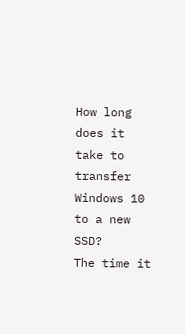How long does it take to transfer Windows 10 to a new SSD?
The time it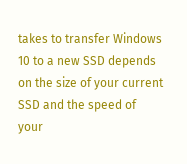takes to transfer Windows 10 to a new SSD depends on the size of your current SSD and the speed of your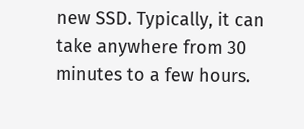new SSD. Typically, it can take anywhere from 30 minutes to a few hours.